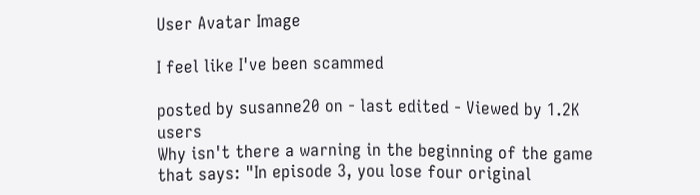User Avatar Image

I feel like I've been scammed

posted by susanne20 on - last edited - Viewed by 1.2K users
Why isn't there a warning in the beginning of the game that says: "In episode 3, you lose four original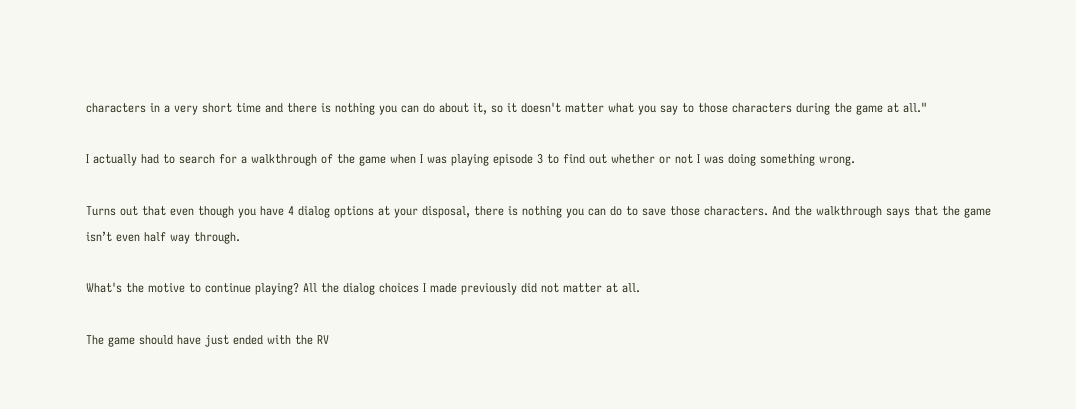characters in a very short time and there is nothing you can do about it, so it doesn't matter what you say to those characters during the game at all."

I actually had to search for a walkthrough of the game when I was playing episode 3 to find out whether or not I was doing something wrong.

Turns out that even though you have 4 dialog options at your disposal, there is nothing you can do to save those characters. And the walkthrough says that the game isn’t even half way through.

What's the motive to continue playing? All the dialog choices I made previously did not matter at all.

The game should have just ended with the RV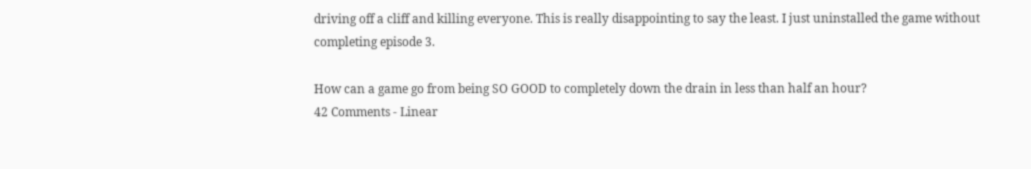driving off a cliff and killing everyone. This is really disappointing to say the least. I just uninstalled the game without completing episode 3.

How can a game go from being SO GOOD to completely down the drain in less than half an hour?
42 Comments - Linear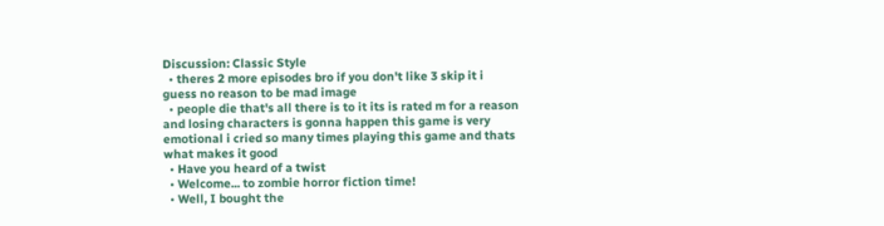Discussion: Classic Style
  • theres 2 more episodes bro if you don't like 3 skip it i guess no reason to be mad image
  • people die that's all there is to it its is rated m for a reason and losing characters is gonna happen this game is very emotional i cried so many times playing this game and thats what makes it good
  • Have you heard of a twist
  • Welcome... to zombie horror fiction time!
  • Well, I bought the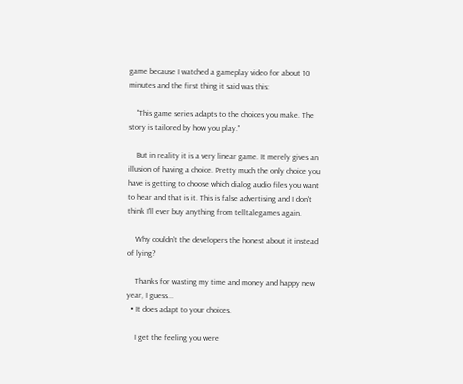game because I watched a gameplay video for about 10 minutes and the first thing it said was this:

    "This game series adapts to the choices you make. The story is tailored by how you play."

    But in reality it is a very linear game. It merely gives an illusion of having a choice. Pretty much the only choice you have is getting to choose which dialog audio files you want to hear and that is it. This is false advertising and I don't think I'll ever buy anything from telltalegames again.

    Why couldn't the developers the honest about it instead of lying?

    Thanks for wasting my time and money and happy new year, I guess...
  • It does adapt to your choices.

    I get the feeling you were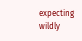expecting wildly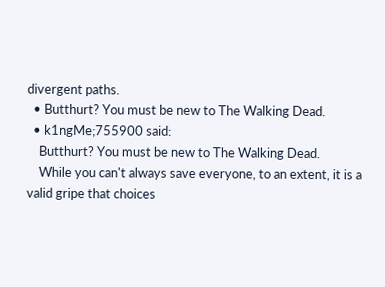divergent paths.
  • Butthurt? You must be new to The Walking Dead.
  • k1ngMe;755900 said:
    Butthurt? You must be new to The Walking Dead.
    While you can't always save everyone, to an extent, it is a valid gripe that choices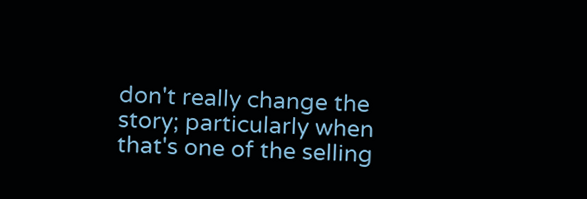don't really change the story; particularly when that's one of the selling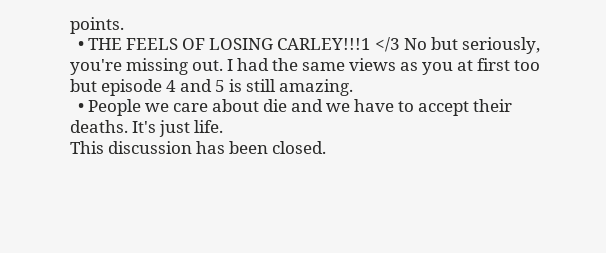points.
  • THE FEELS OF LOSING CARLEY!!!1 </3 No but seriously, you're missing out. I had the same views as you at first too but episode 4 and 5 is still amazing.
  • People we care about die and we have to accept their deaths. It's just life.
This discussion has been closed.